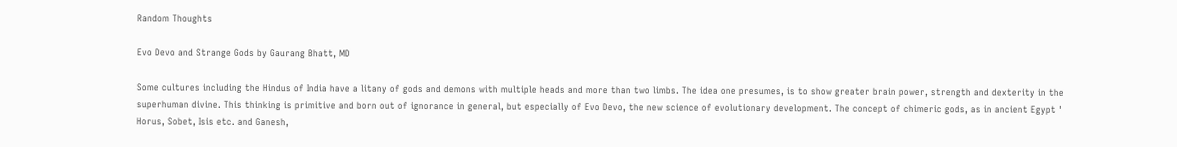Random Thoughts

Evo Devo and Strange Gods by Gaurang Bhatt, MD

Some cultures including the Hindus of India have a litany of gods and demons with multiple heads and more than two limbs. The idea one presumes, is to show greater brain power, strength and dexterity in the superhuman divine. This thinking is primitive and born out of ignorance in general, but especially of Evo Devo, the new science of evolutionary development. The concept of chimeric gods, as in ancient Egypt ' Horus, Sobet, Isis etc. and Ganesh,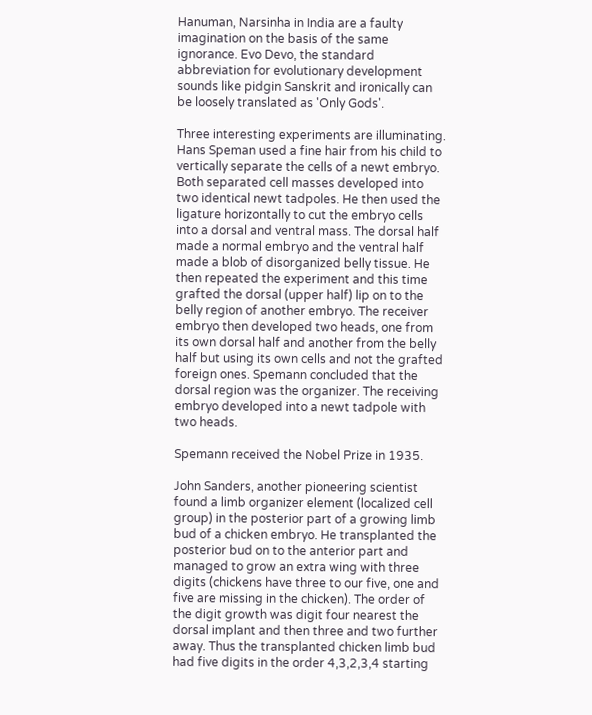Hanuman, Narsinha in India are a faulty imagination on the basis of the same ignorance. Evo Devo, the standard abbreviation for evolutionary development sounds like pidgin Sanskrit and ironically can be loosely translated as 'Only Gods'.

Three interesting experiments are illuminating. Hans Speman used a fine hair from his child to vertically separate the cells of a newt embryo. Both separated cell masses developed into two identical newt tadpoles. He then used the ligature horizontally to cut the embryo cells into a dorsal and ventral mass. The dorsal half made a normal embryo and the ventral half made a blob of disorganized belly tissue. He then repeated the experiment and this time grafted the dorsal (upper half) lip on to the belly region of another embryo. The receiver embryo then developed two heads, one from its own dorsal half and another from the belly half but using its own cells and not the grafted foreign ones. Spemann concluded that the dorsal region was the organizer. The receiving embryo developed into a newt tadpole with two heads.

Spemann received the Nobel Prize in 1935.

John Sanders, another pioneering scientist found a limb organizer element (localized cell group) in the posterior part of a growing limb bud of a chicken embryo. He transplanted the posterior bud on to the anterior part and managed to grow an extra wing with three digits (chickens have three to our five, one and five are missing in the chicken). The order of the digit growth was digit four nearest the dorsal implant and then three and two further away. Thus the transplanted chicken limb bud had five digits in the order 4,3,2,3,4 starting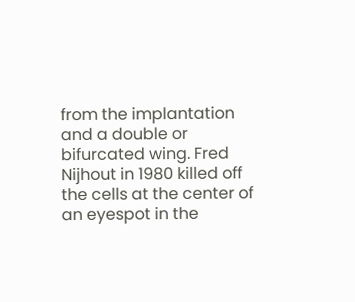from the implantation and a double or bifurcated wing. Fred Nijhout in 1980 killed off the cells at the center of an eyespot in the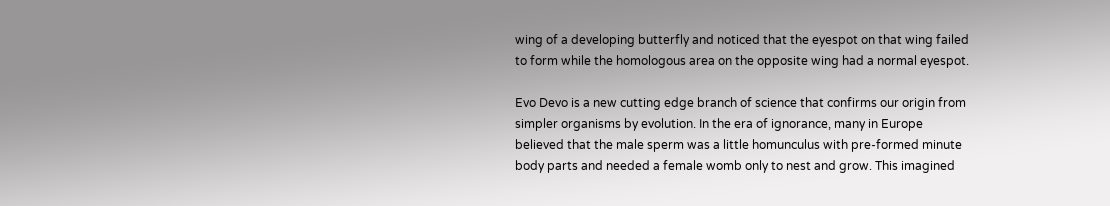wing of a developing butterfly and noticed that the eyespot on that wing failed to form while the homologous area on the opposite wing had a normal eyespot.

Evo Devo is a new cutting edge branch of science that confirms our origin from simpler organisms by evolution. In the era of ignorance, many in Europe believed that the male sperm was a little homunculus with pre-formed minute body parts and needed a female womb only to nest and grow. This imagined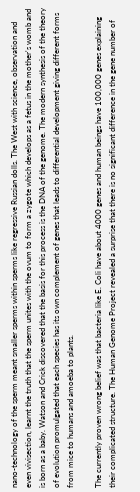nano-technology of the sperm meant smaller sperms within sperms like regressive Russian dolls. The West with science, observation and even vivisection, learnt the truth that the sperm unites with the ovum to form a zygote which develops as a fetus in the mother's womb and is born as a baby. Watson and Crick discovered that the basis for this process is the DNA of the genome. The modern synthesis of the theory of evolution promulgated that each species has its own complement of genes that leads to differential development giving different forms from mice to humans and amoeba to plants.

The currently proven wrong belief was that bacteria like E. Coli have about 4000 genes and human beings have 100,000 genes explaining their complicated structure. The Human Genome Project revealed a surprise that there is no significant difference in the gene number of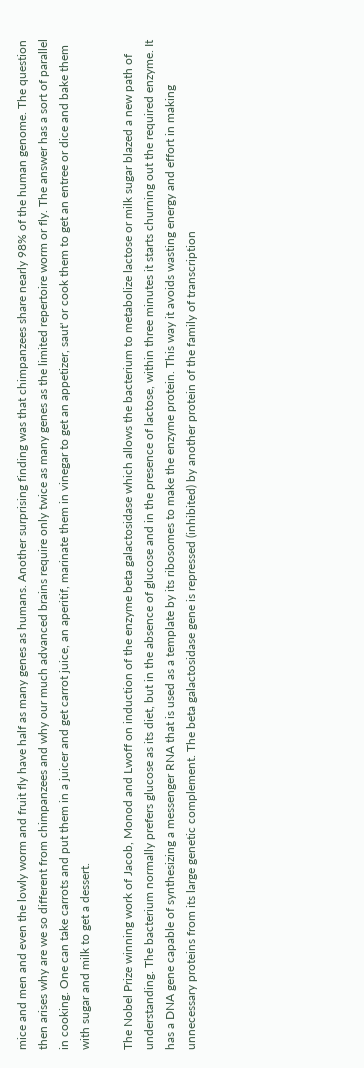mice and men and even the lowly worm and fruit fly have half as many genes as humans. Another surprising finding was that chimpanzees share nearly 98% of the human genome. The question then arises why are we so different from chimpanzees and why our much advanced brains require only twice as many genes as the limited repertoire worm or fly. The answer has a sort of parallel in cooking. One can take carrots and put them in a juicer and get carrot juice, an aperitif, marinate them in vinegar to get an appetizer, saut' or cook them to get an entree or dice and bake them with sugar and milk to get a dessert.

The Nobel Prize winning work of Jacob, Monod and Lwoff on induction of the enzyme beta galactosidase which allows the bacterium to metabolize lactose or milk sugar blazed a new path of understanding. The bacterium normally prefers glucose as its diet, but in the absence of glucose and in the presence of lactose, within three minutes it starts churning out the required enzyme. It has a DNA gene capable of synthesizing a messenger RNA that is used as a template by its ribosomes to make the enzyme protein. This way it avoids wasting energy and effort in making unnecessary proteins from its large genetic complement. The beta galactosidase gene is repressed (inhibited) by another protein of the family of transcription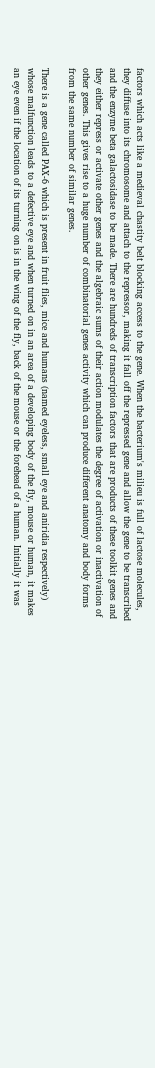factors which acts like a medieval chastity belt blocking access to the gene. When the bacterium's milieu is full of lactose molecules, they diffuse into its chromosome and attach to the repressor, making it fall off the repressed gene and allow the gene to be transcribed and the enzyme beta galactosidase to be made. There are hundreds of transcription factors that are products of these toolkit genes and they either repress or activate other genes and the algebraic sums of their action modulates the degree of activation or inactivation of other genes. This gives rise to a huge number of combinatorial genes activity which can produce different anatomy and body forms from the same number of similar genes.

There is a gene called PAX-6 which is present in fruit flies, mice and humans (named eyeless, small eye and aniridia respectively) whose malfunction leads to a defective eye and when turned on in an area of a developing body of the fly, mouse or human, it makes an eye even if the location of its turning on is in the wing of the fly, back of the mouse or the forehead of a human. Initially it was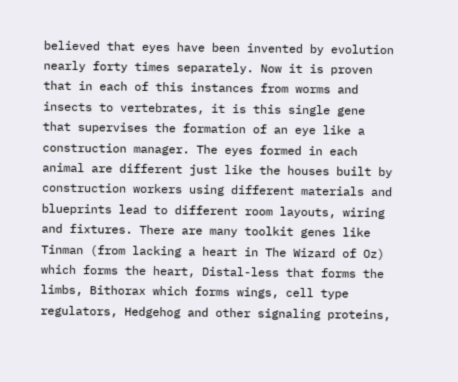believed that eyes have been invented by evolution nearly forty times separately. Now it is proven that in each of this instances from worms and insects to vertebrates, it is this single gene that supervises the formation of an eye like a construction manager. The eyes formed in each animal are different just like the houses built by construction workers using different materials and blueprints lead to different room layouts, wiring and fixtures. There are many toolkit genes like Tinman (from lacking a heart in The Wizard of Oz) which forms the heart, Distal-less that forms the limbs, Bithorax which forms wings, cell type regulators, Hedgehog and other signaling proteins,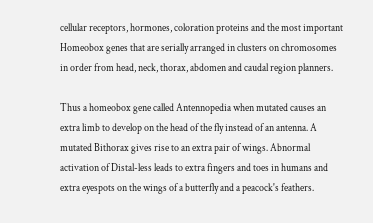cellular receptors, hormones, coloration proteins and the most important Homeobox genes that are serially arranged in clusters on chromosomes in order from head, neck, thorax, abdomen and caudal region planners.

Thus a homeobox gene called Antennopedia when mutated causes an extra limb to develop on the head of the fly instead of an antenna. A mutated Bithorax gives rise to an extra pair of wings. Abnormal activation of Distal-less leads to extra fingers and toes in humans and extra eyespots on the wings of a butterfly and a peacock's feathers.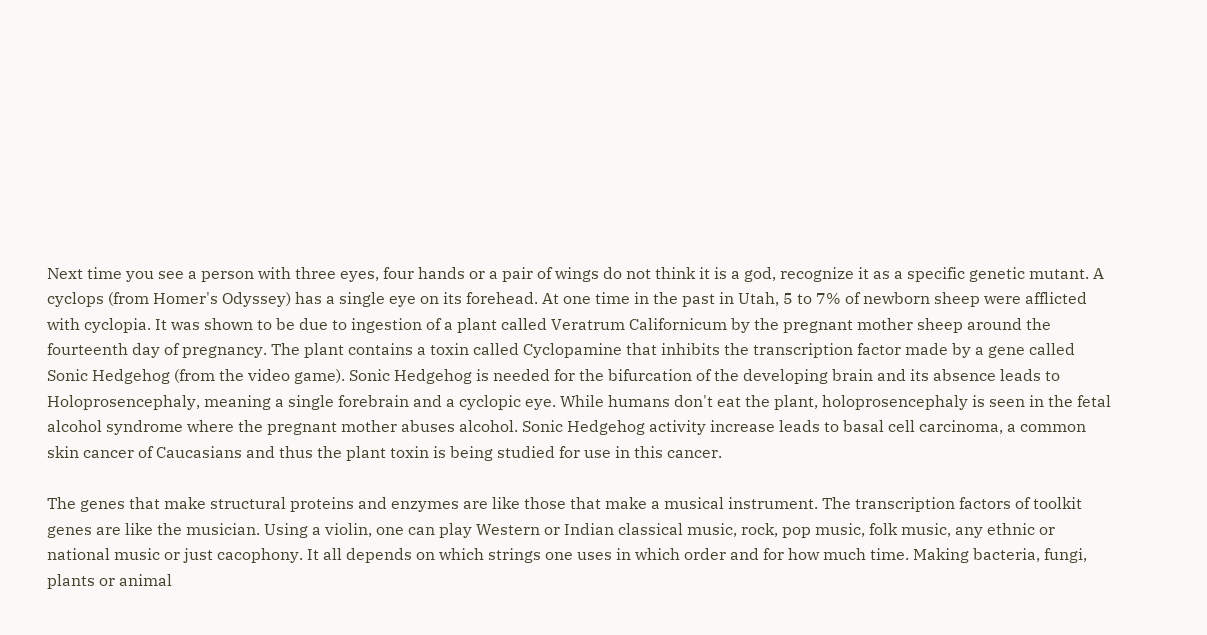Next time you see a person with three eyes, four hands or a pair of wings do not think it is a god, recognize it as a specific genetic mutant. A cyclops (from Homer's Odyssey) has a single eye on its forehead. At one time in the past in Utah, 5 to 7% of newborn sheep were afflicted with cyclopia. It was shown to be due to ingestion of a plant called Veratrum Californicum by the pregnant mother sheep around the fourteenth day of pregnancy. The plant contains a toxin called Cyclopamine that inhibits the transcription factor made by a gene called Sonic Hedgehog (from the video game). Sonic Hedgehog is needed for the bifurcation of the developing brain and its absence leads to Holoprosencephaly, meaning a single forebrain and a cyclopic eye. While humans don't eat the plant, holoprosencephaly is seen in the fetal alcohol syndrome where the pregnant mother abuses alcohol. Sonic Hedgehog activity increase leads to basal cell carcinoma, a common skin cancer of Caucasians and thus the plant toxin is being studied for use in this cancer.

The genes that make structural proteins and enzymes are like those that make a musical instrument. The transcription factors of toolkit genes are like the musician. Using a violin, one can play Western or Indian classical music, rock, pop music, folk music, any ethnic or national music or just cacophony. It all depends on which strings one uses in which order and for how much time. Making bacteria, fungi, plants or animal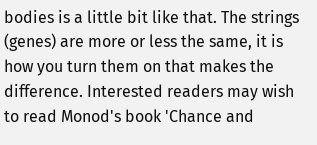bodies is a little bit like that. The strings (genes) are more or less the same, it is how you turn them on that makes the difference. Interested readers may wish to read Monod's book 'Chance and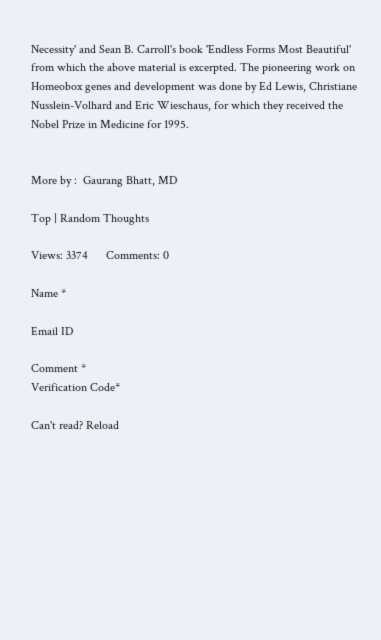Necessity' and Sean B. Carroll's book 'Endless Forms Most Beautiful' from which the above material is excerpted. The pioneering work on Homeobox genes and development was done by Ed Lewis, Christiane Nusslein-Volhard and Eric Wieschaus, for which they received the Nobel Prize in Medicine for 1995.


More by :  Gaurang Bhatt, MD

Top | Random Thoughts

Views: 3374      Comments: 0

Name *

Email ID

Comment *
Verification Code*

Can't read? Reload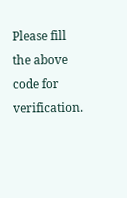Please fill the above code for verification.